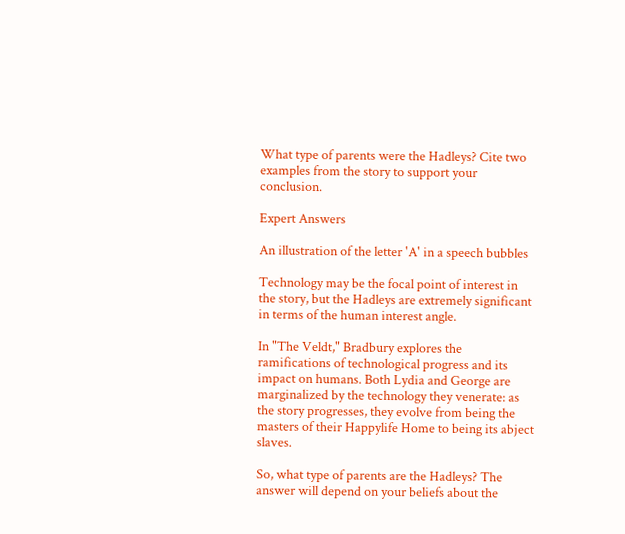What type of parents were the Hadleys? Cite two examples from the story to support your conclusion.

Expert Answers

An illustration of the letter 'A' in a speech bubbles

Technology may be the focal point of interest in the story, but the Hadleys are extremely significant in terms of the human interest angle.

In "The Veldt," Bradbury explores the ramifications of technological progress and its impact on humans. Both Lydia and George are marginalized by the technology they venerate: as the story progresses, they evolve from being the masters of their Happylife Home to being its abject slaves.

So, what type of parents are the Hadleys? The answer will depend on your beliefs about the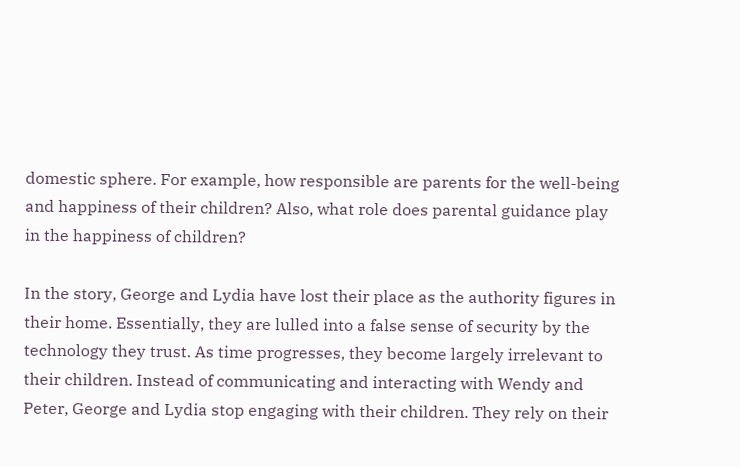domestic sphere. For example, how responsible are parents for the well-being and happiness of their children? Also, what role does parental guidance play in the happiness of children?

In the story, George and Lydia have lost their place as the authority figures in their home. Essentially, they are lulled into a false sense of security by the technology they trust. As time progresses, they become largely irrelevant to their children. Instead of communicating and interacting with Wendy and Peter, George and Lydia stop engaging with their children. They rely on their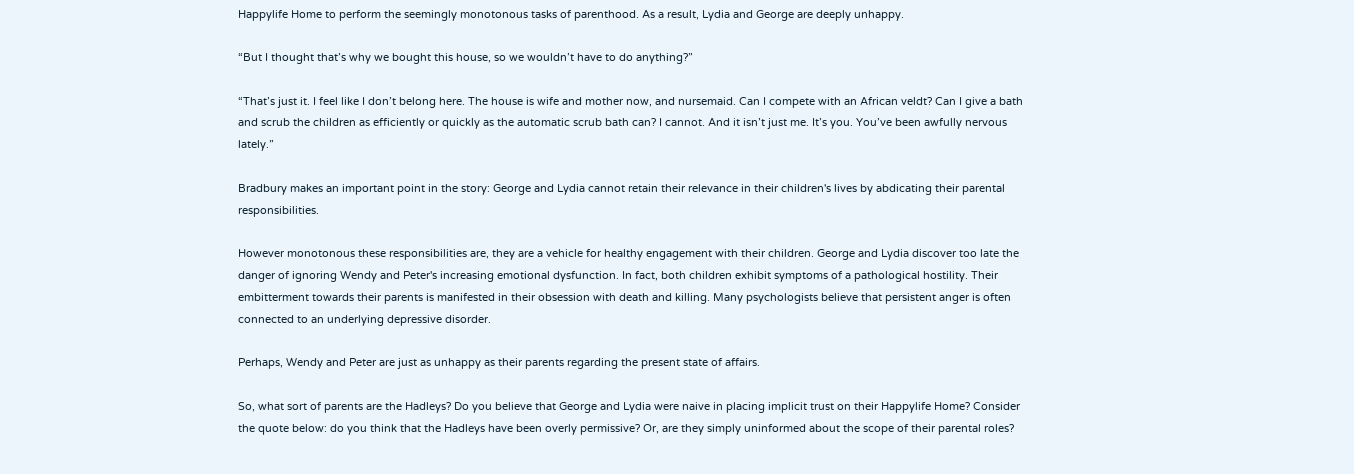Happylife Home to perform the seemingly monotonous tasks of parenthood. As a result, Lydia and George are deeply unhappy.

“But I thought that’s why we bought this house, so we wouldn’t have to do anything?”

“That’s just it. I feel like I don’t belong here. The house is wife and mother now, and nursemaid. Can I compete with an African veldt? Can I give a bath and scrub the children as efficiently or quickly as the automatic scrub bath can? I cannot. And it isn’t just me. It’s you. You’ve been awfully nervous lately.”

Bradbury makes an important point in the story: George and Lydia cannot retain their relevance in their children's lives by abdicating their parental responsibilities.

However monotonous these responsibilities are, they are a vehicle for healthy engagement with their children. George and Lydia discover too late the danger of ignoring Wendy and Peter's increasing emotional dysfunction. In fact, both children exhibit symptoms of a pathological hostility. Their embitterment towards their parents is manifested in their obsession with death and killing. Many psychologists believe that persistent anger is often connected to an underlying depressive disorder.

Perhaps, Wendy and Peter are just as unhappy as their parents regarding the present state of affairs.

So, what sort of parents are the Hadleys? Do you believe that George and Lydia were naive in placing implicit trust on their Happylife Home? Consider the quote below: do you think that the Hadleys have been overly permissive? Or, are they simply uninformed about the scope of their parental roles?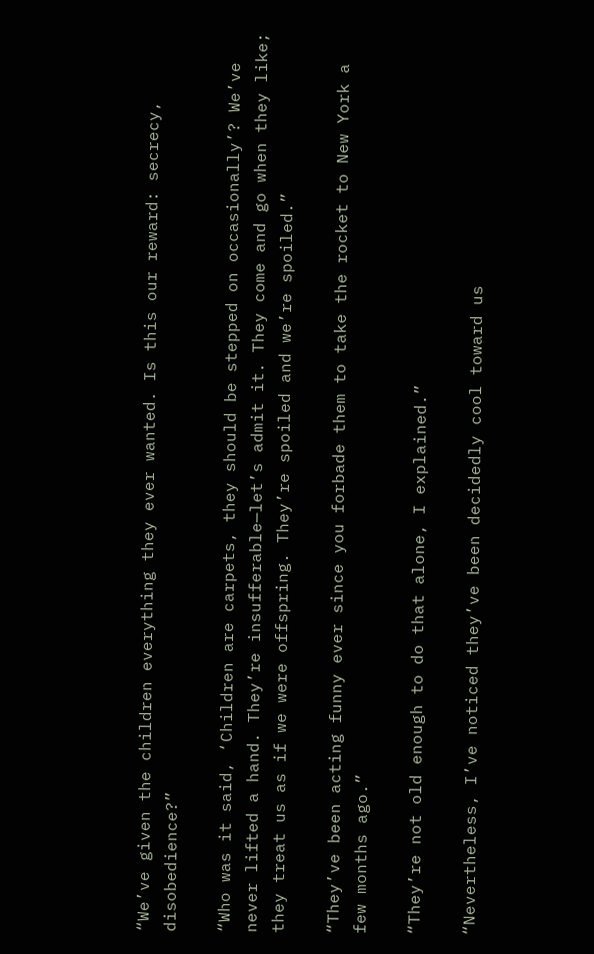“We’ve given the children everything they ever wanted. Is this our reward: secrecy, disobedience?”

“Who was it said, ‘Children are carpets, they should be stepped on occasionally’? We’ve never lifted a hand. They’re insufferable—let’s admit it. They come and go when they like; they treat us as if we were offspring. They’re spoiled and we’re spoiled.”

“They’ve been acting funny ever since you forbade them to take the rocket to New York a few months ago.”

“They’re not old enough to do that alone, I explained.”

“Nevertheless, I’ve noticed they’ve been decidedly cool toward us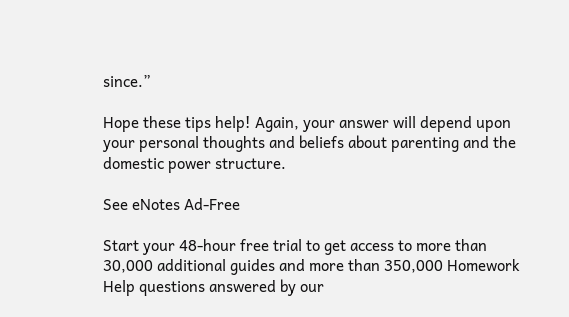since.”

Hope these tips help! Again, your answer will depend upon your personal thoughts and beliefs about parenting and the domestic power structure.

See eNotes Ad-Free

Start your 48-hour free trial to get access to more than 30,000 additional guides and more than 350,000 Homework Help questions answered by our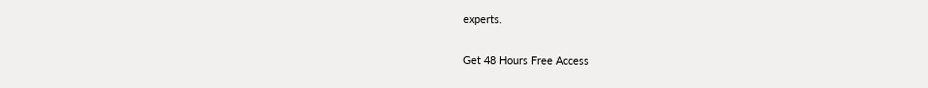experts.

Get 48 Hours Free Access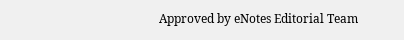Approved by eNotes Editorial Team